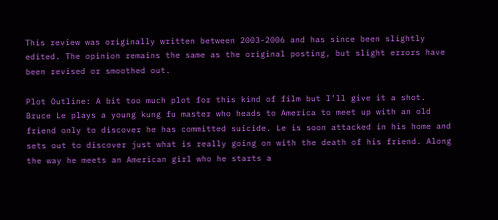This review was originally written between 2003-2006 and has since been slightly edited. The opinion remains the same as the original posting, but slight errors have been revised or smoothed out.

Plot Outline: A bit too much plot for this kind of film but I’ll give it a shot. Bruce Le plays a young kung fu master who heads to America to meet up with an old friend only to discover he has committed suicide. Le is soon attacked in his home and sets out to discover just what is really going on with the death of his friend. Along the way he meets an American girl who he starts a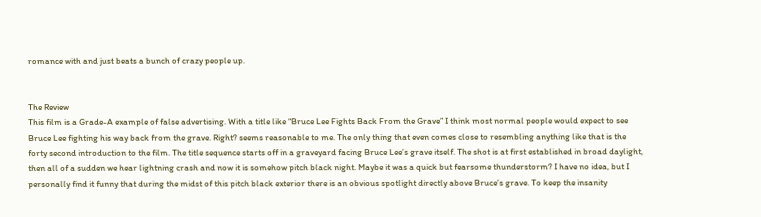romance with and just beats a bunch of crazy people up.


The Review
This film is a Grade-A example of false advertising. With a title like “Bruce Lee Fights Back From the Grave” I think most normal people would expect to see Bruce Lee fighting his way back from the grave. Right? seems reasonable to me. The only thing that even comes close to resembling anything like that is the forty second introduction to the film. The title sequence starts off in a graveyard facing Bruce Lee’s grave itself. The shot is at first established in broad daylight, then all of a sudden we hear lightning crash and now it is somehow pitch black night. Maybe it was a quick but fearsome thunderstorm? I have no idea, but I personally find it funny that during the midst of this pitch black exterior there is an obvious spotlight directly above Bruce’s grave. To keep the insanity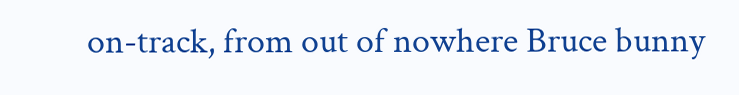on-track, from out of nowhere Bruce bunny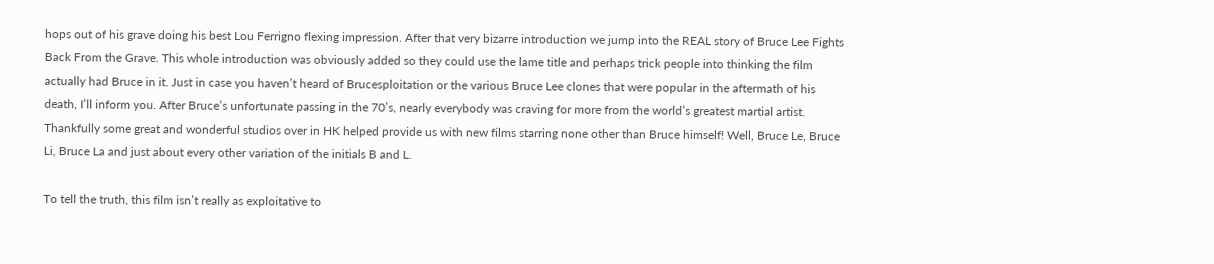hops out of his grave doing his best Lou Ferrigno flexing impression. After that very bizarre introduction we jump into the REAL story of Bruce Lee Fights Back From the Grave. This whole introduction was obviously added so they could use the lame title and perhaps trick people into thinking the film actually had Bruce in it. Just in case you haven’t heard of Brucesploitation or the various Bruce Lee clones that were popular in the aftermath of his death, I’ll inform you. After Bruce’s unfortunate passing in the 70’s, nearly everybody was craving for more from the world’s greatest martial artist. Thankfully some great and wonderful studios over in HK helped provide us with new films starring none other than Bruce himself! Well, Bruce Le, Bruce Li, Bruce La and just about every other variation of the initials B and L.

To tell the truth, this film isn’t really as exploitative to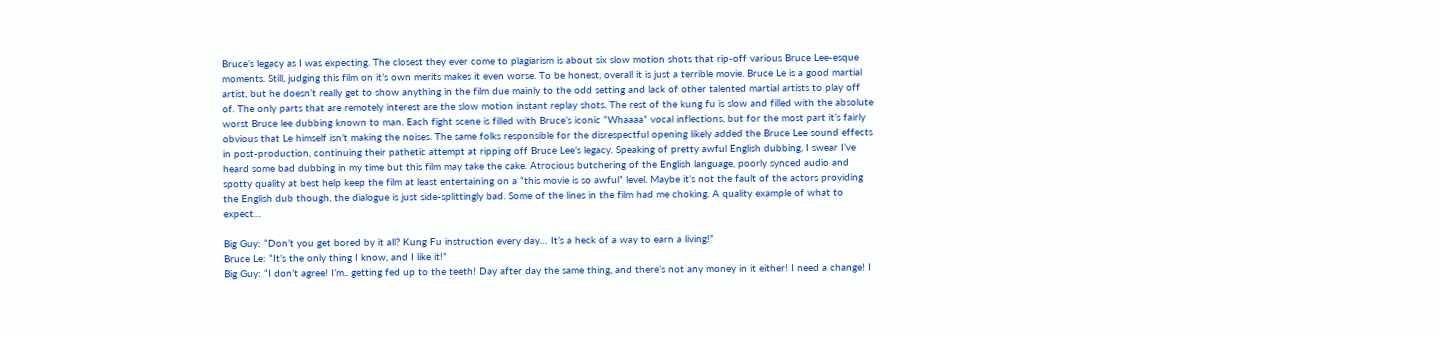Bruce’s legacy as I was expecting. The closest they ever come to plagiarism is about six slow motion shots that rip-off various Bruce Lee-esque moments. Still, judging this film on it’s own merits makes it even worse. To be honest, overall it is just a terrible movie. Bruce Le is a good martial artist, but he doesn’t really get to show anything in the film due mainly to the odd setting and lack of other talented martial artists to play off of. The only parts that are remotely interest are the slow motion instant replay shots. The rest of the kung fu is slow and filled with the absolute worst Bruce lee dubbing known to man. Each fight scene is filled with Bruce’s iconic “Whaaaa” vocal inflections, but for the most part it’s fairly obvious that Le himself isn’t making the noises. The same folks responsible for the disrespectful opening likely added the Bruce Lee sound effects in post-production, continuing their pathetic attempt at ripping off Bruce Lee’s legacy. Speaking of pretty awful English dubbing, I swear I’ve heard some bad dubbing in my time but this film may take the cake. Atrocious butchering of the English language, poorly synced audio and spotty quality at best help keep the film at least entertaining on a “this movie is so awful” level. Maybe it’s not the fault of the actors providing the English dub though, the dialogue is just side-splittingly bad. Some of the lines in the film had me choking. A quality example of what to expect…

Big Guy: “Don’t you get bored by it all? Kung Fu instruction every day… It’s a heck of a way to earn a living!”
Bruce Le: “It’s the only thing I know, and I like it!”
Big Guy: “I don’t agree! I’m.. getting fed up to the teeth! Day after day the same thing, and there’s not any money in it either! I need a change! I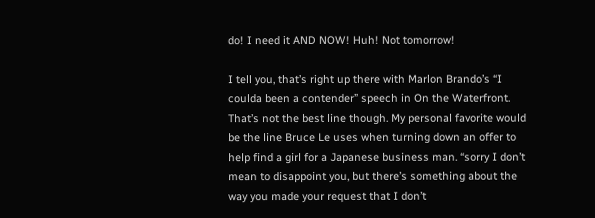do! I need it AND NOW! Huh! Not tomorrow!

I tell you, that’s right up there with Marlon Brando’s “I coulda been a contender” speech in On the Waterfront. That’s not the best line though. My personal favorite would be the line Bruce Le uses when turning down an offer to help find a girl for a Japanese business man. “sorry I don’t mean to disappoint you, but there’s something about the way you made your request that I don’t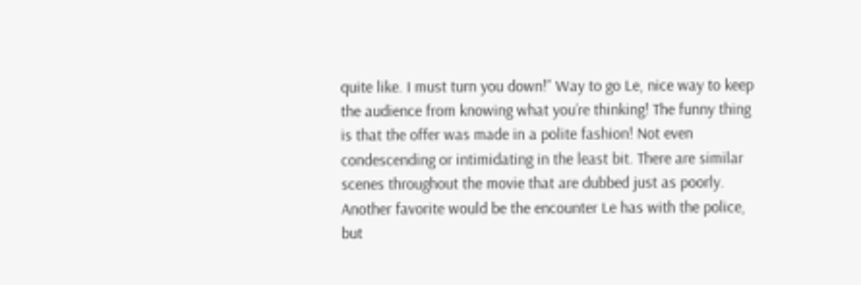quite like. I must turn you down!” Way to go Le, nice way to keep the audience from knowing what you’re thinking! The funny thing is that the offer was made in a polite fashion! Not even condescending or intimidating in the least bit. There are similar scenes throughout the movie that are dubbed just as poorly. Another favorite would be the encounter Le has with the police, but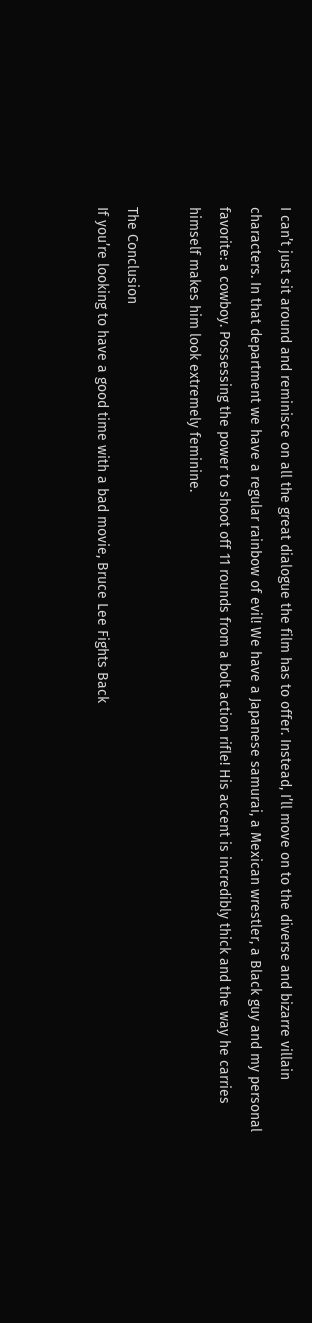I can’t just sit around and reminisce on all the great dialogue the film has to offer. Instead, I’ll move on to the diverse and bizarre villain characters. In that department we have a regular rainbow of evil! We have a Japanese samurai, a Mexican wrestler, a Black guy and my personal favorite: a cowboy. Possessing the power to shoot off 11 rounds from a bolt action rifle! His accent is incredibly thick and the way he carries himself makes him look extremely feminine.

The Conclusion
If you’re looking to have a good time with a bad movie, Bruce Lee Fights Back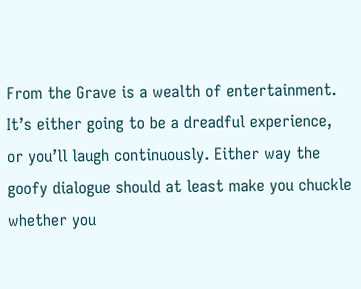From the Grave is a wealth of entertainment. It’s either going to be a dreadful experience, or you’ll laugh continuously. Either way the goofy dialogue should at least make you chuckle whether you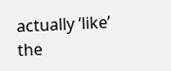actually ‘like’ the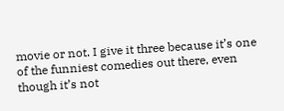movie or not. I give it three because it’s one of the funniest comedies out there, even though it’s not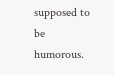supposed to be humorous.